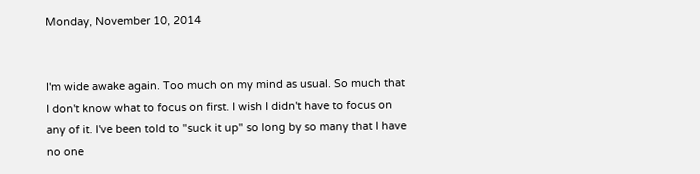Monday, November 10, 2014


I'm wide awake again. Too much on my mind as usual. So much that I don't know what to focus on first. I wish I didn't have to focus on any of it. I've been told to "suck it up" so long by so many that I have no one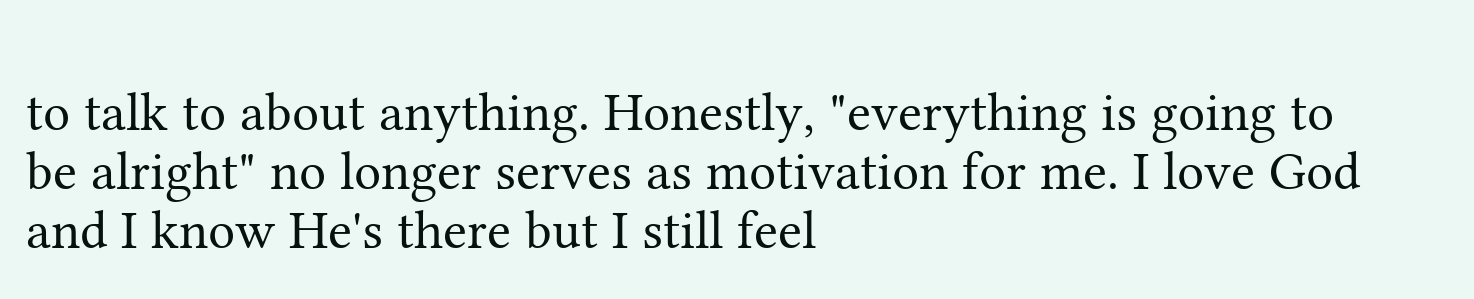to talk to about anything. Honestly, "everything is going to be alright" no longer serves as motivation for me. I love God and I know He's there but I still feel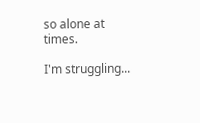so alone at times.

I'm struggling...